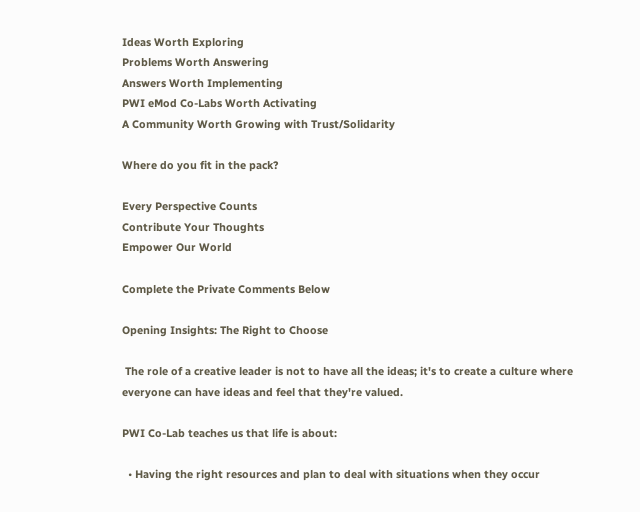Ideas Worth Exploring
Problems Worth Answering
Answers Worth Implementing
PWI eMod Co-Labs Worth Activating
A Community Worth Growing with Trust/Solidarity

Where do you fit in the pack?

Every Perspective Counts
Contribute Your Thoughts
Empower Our World

Complete the Private Comments Below

Opening Insights: The Right to Choose

 The role of a creative leader is not to have all the ideas; it's to create a culture where everyone can have ideas and feel that they're valued.

PWI Co-Lab teaches us that life is about:

  • Having the right resources and plan to deal with situations when they occur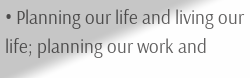• Planning our life and living our life; planning our work and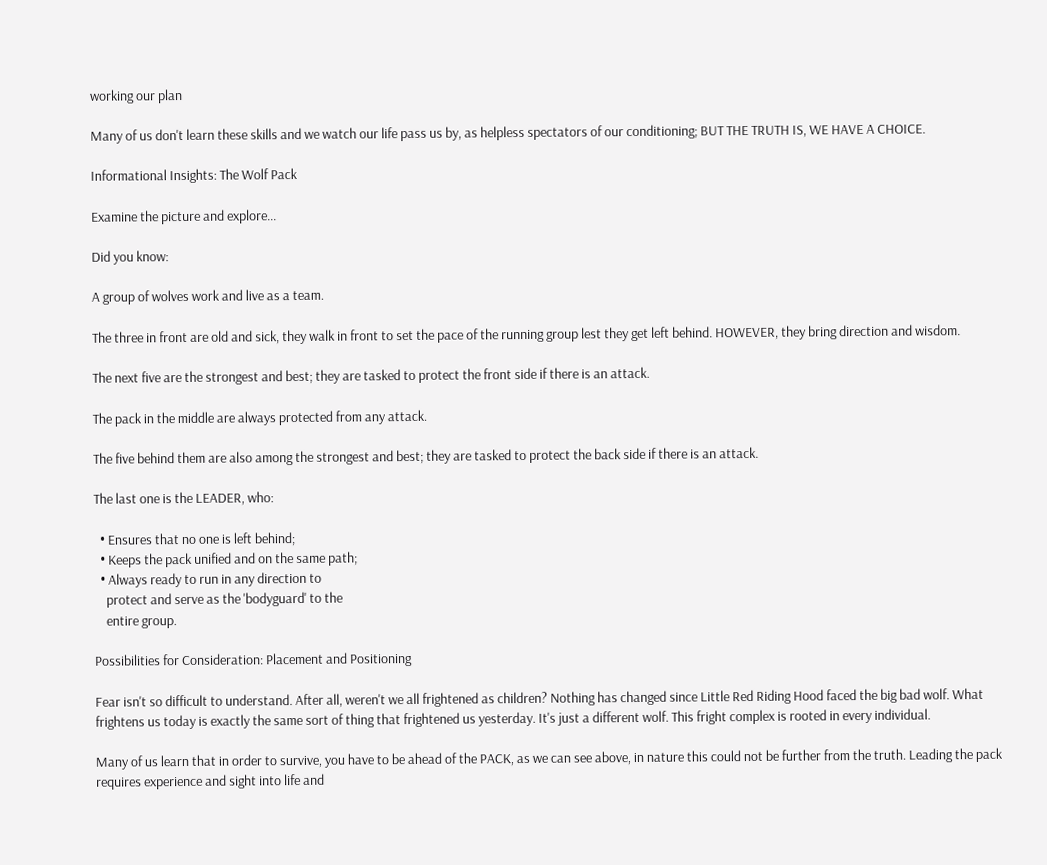working our plan

Many of us don't learn these skills and we watch our life pass us by, as helpless spectators of our conditioning; BUT THE TRUTH IS, WE HAVE A CHOICE.

Informational Insights: The Wolf Pack

Examine the picture and explore...

Did you know:

A group of wolves work and live as a team.

The three in front are old and sick, they walk in front to set the pace of the running group lest they get left behind. HOWEVER, they bring direction and wisdom.

The next five are the strongest and best; they are tasked to protect the front side if there is an attack.

The pack in the middle are always protected from any attack.

The five behind them are also among the strongest and best; they are tasked to protect the back side if there is an attack.

The last one is the LEADER, who:

  • Ensures that no one is left behind;
  • Keeps the pack unified and on the same path;
  • Always ready to run in any direction to
    protect and serve as the 'bodyguard' to the
    entire group.

Possibilities for Consideration: Placement and Positioning

Fear isn't so difficult to understand. After all, weren't we all frightened as children? Nothing has changed since Little Red Riding Hood faced the big bad wolf. What frightens us today is exactly the same sort of thing that frightened us yesterday. It's just a different wolf. This fright complex is rooted in every individual.

Many of us learn that in order to survive, you have to be ahead of the PACK, as we can see above, in nature this could not be further from the truth. Leading the pack requires experience and sight into life and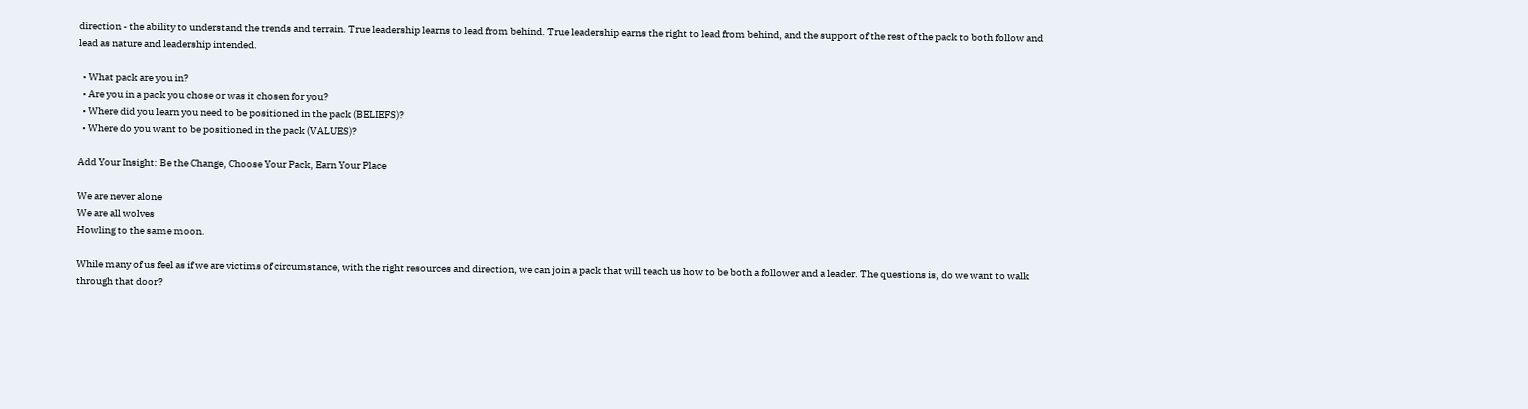direction - the ability to understand the trends and terrain. True leadership learns to lead from behind. True leadership earns the right to lead from behind, and the support of the rest of the pack to both follow and lead as nature and leadership intended.

  • What pack are you in?
  • Are you in a pack you chose or was it chosen for you?
  • Where did you learn you need to be positioned in the pack (BELIEFS)?
  • Where do you want to be positioned in the pack (VALUES)?

Add Your Insight: Be the Change, Choose Your Pack, Earn Your Place

We are never alone
We are all wolves
Howling to the same moon.

While many of us feel as if we are victims of circumstance, with the right resources and direction, we can join a pack that will teach us how to be both a follower and a leader. The questions is, do we want to walk through that door?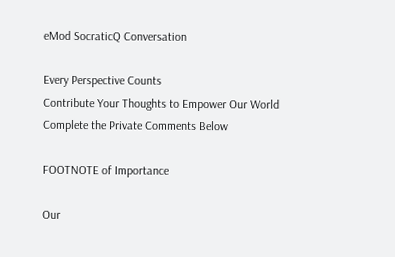eMod SocraticQ Conversation

Every Perspective Counts
Contribute Your Thoughts to Empower Our World
Complete the Private Comments Below

FOOTNOTE of Importance

Our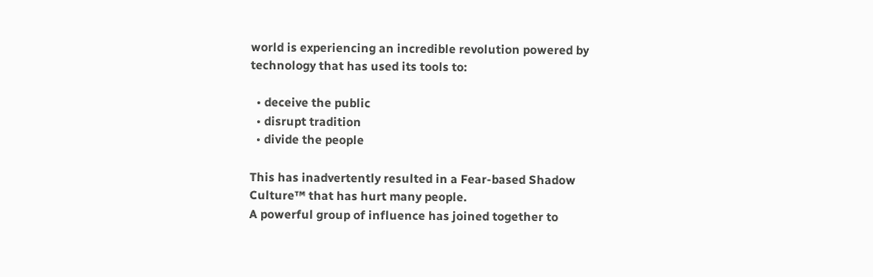world is experiencing an incredible revolution powered by technology that has used its tools to:

  • deceive the public
  • disrupt tradition
  • divide the people

This has inadvertently resulted in a Fear-based Shadow Culture™ that has hurt many people.
A powerful group of influence has joined together to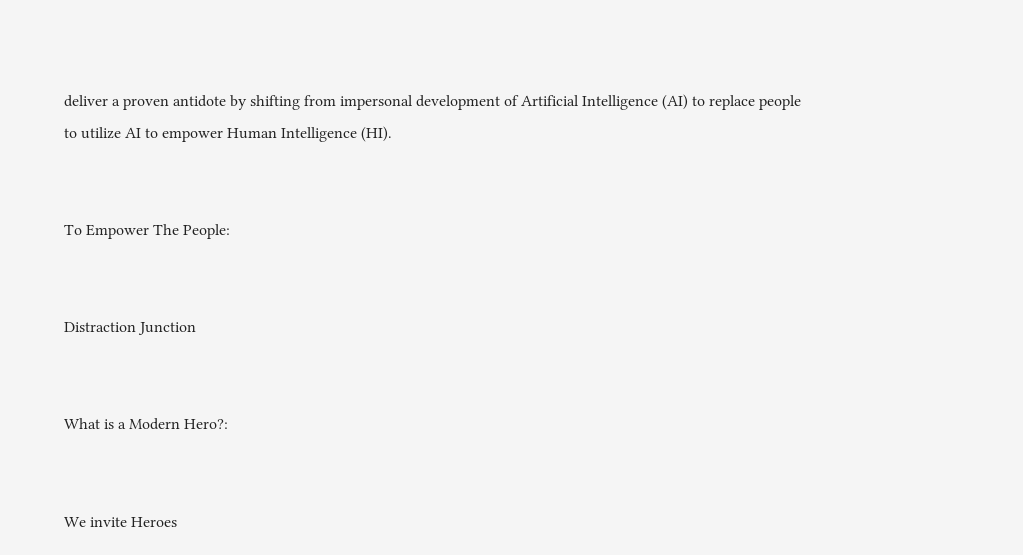deliver a proven antidote by shifting from impersonal development of Artificial Intelligence (AI) to replace people to utilize AI to empower Human Intelligence (HI).


To Empower The People:


Distraction Junction


What is a Modern Hero?:


We invite Heroes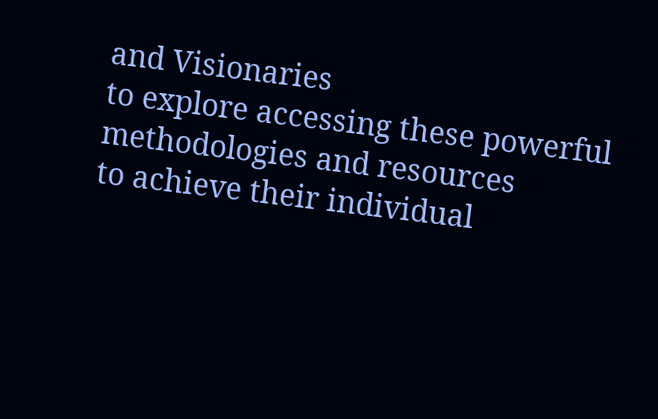and Visionaries
to explore accessing these powerful methodologies and resources
to achieve their individual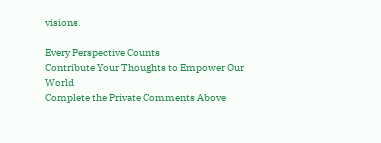visions.

Every Perspective Counts
Contribute Your Thoughts to Empower Our World
Complete the Private Comments Above